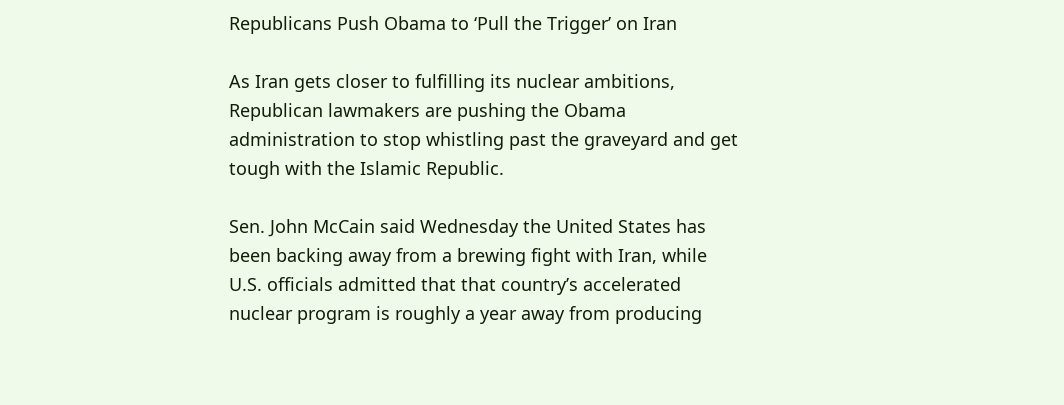Republicans Push Obama to ‘Pull the Trigger’ on Iran

As Iran gets closer to fulfilling its nuclear ambitions, Republican lawmakers are pushing the Obama administration to stop whistling past the graveyard and get tough with the Islamic Republic.

Sen. John McCain said Wednesday the United States has been backing away from a brewing fight with Iran, while U.S. officials admitted that that country’s accelerated nuclear program is roughly a year away from producing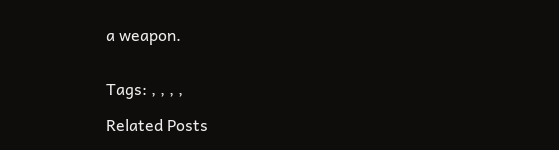a weapon.


Tags: , , , ,

Related Posts